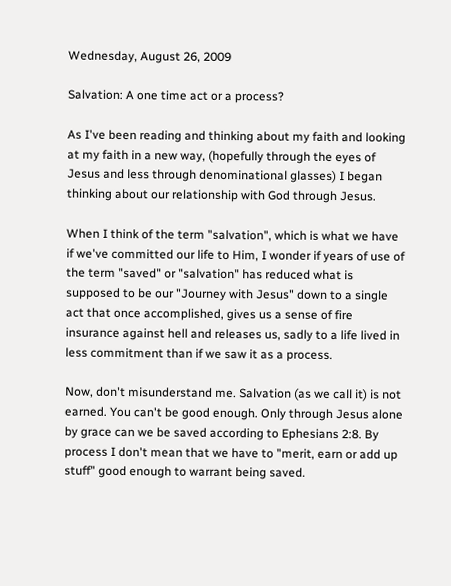Wednesday, August 26, 2009

Salvation: A one time act or a process?

As I've been reading and thinking about my faith and looking at my faith in a new way, (hopefully through the eyes of Jesus and less through denominational glasses) I began thinking about our relationship with God through Jesus.

When I think of the term "salvation", which is what we have if we've committed our life to Him, I wonder if years of use of the term "saved" or "salvation" has reduced what is supposed to be our "Journey with Jesus" down to a single act that once accomplished, gives us a sense of fire insurance against hell and releases us, sadly to a life lived in less commitment than if we saw it as a process.

Now, don't misunderstand me. Salvation (as we call it) is not earned. You can't be good enough. Only through Jesus alone by grace can we be saved according to Ephesians 2:8. By process I don't mean that we have to "merit, earn or add up stuff" good enough to warrant being saved.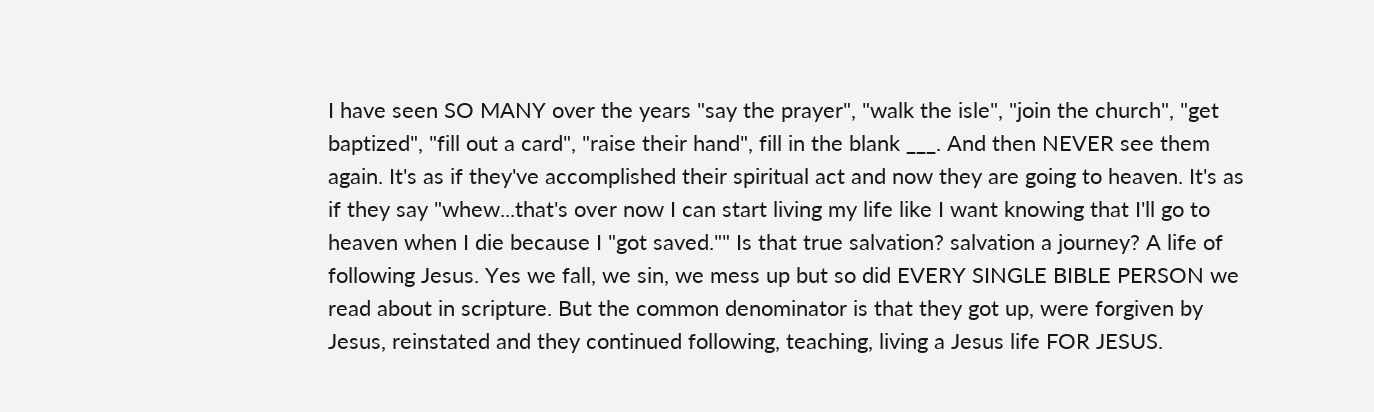I have seen SO MANY over the years "say the prayer", "walk the isle", "join the church", "get baptized", "fill out a card", "raise their hand", fill in the blank ___. And then NEVER see them again. It's as if they've accomplished their spiritual act and now they are going to heaven. It's as if they say "whew...that's over now I can start living my life like I want knowing that I'll go to heaven when I die because I "got saved."" Is that true salvation? salvation a journey? A life of following Jesus. Yes we fall, we sin, we mess up but so did EVERY SINGLE BIBLE PERSON we read about in scripture. But the common denominator is that they got up, were forgiven by Jesus, reinstated and they continued following, teaching, living a Jesus life FOR JESUS.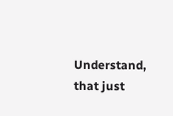Understand, that just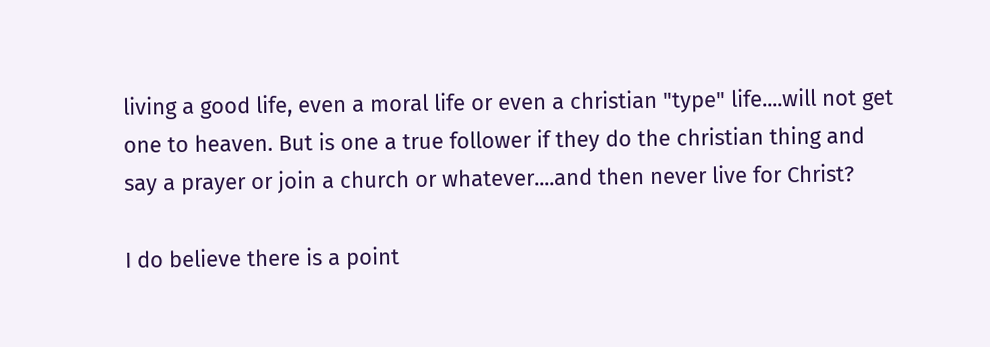living a good life, even a moral life or even a christian "type" life....will not get one to heaven. But is one a true follower if they do the christian thing and say a prayer or join a church or whatever....and then never live for Christ?

I do believe there is a point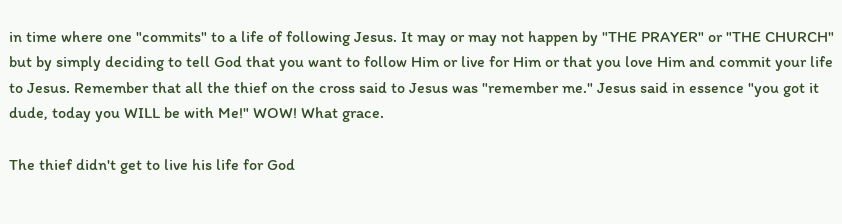in time where one "commits" to a life of following Jesus. It may or may not happen by "THE PRAYER" or "THE CHURCH" but by simply deciding to tell God that you want to follow Him or live for Him or that you love Him and commit your life to Jesus. Remember that all the thief on the cross said to Jesus was "remember me." Jesus said in essence "you got it dude, today you WILL be with Me!" WOW! What grace.

The thief didn't get to live his life for God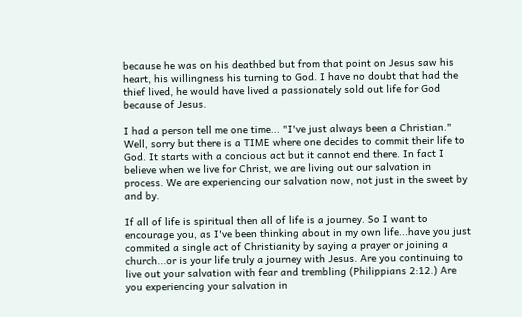because he was on his deathbed but from that point on Jesus saw his heart, his willingness his turning to God. I have no doubt that had the thief lived, he would have lived a passionately sold out life for God because of Jesus.

I had a person tell me one time... "I've just always been a Christian." Well, sorry but there is a TIME where one decides to commit their life to God. It starts with a concious act but it cannot end there. In fact I believe when we live for Christ, we are living out our salvation in process. We are experiencing our salvation now, not just in the sweet by and by.

If all of life is spiritual then all of life is a journey. So I want to encourage you, as I've been thinking about in my own life...have you just commited a single act of Christianity by saying a prayer or joining a church...or is your life truly a journey with Jesus. Are you continuing to live out your salvation with fear and trembling (Philippians 2:12.) Are you experiencing your salvation in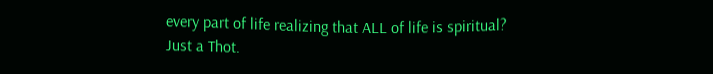every part of life realizing that ALL of life is spiritual?
Just a Thot.